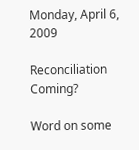Monday, April 6, 2009

Reconciliation Coming?

Word on some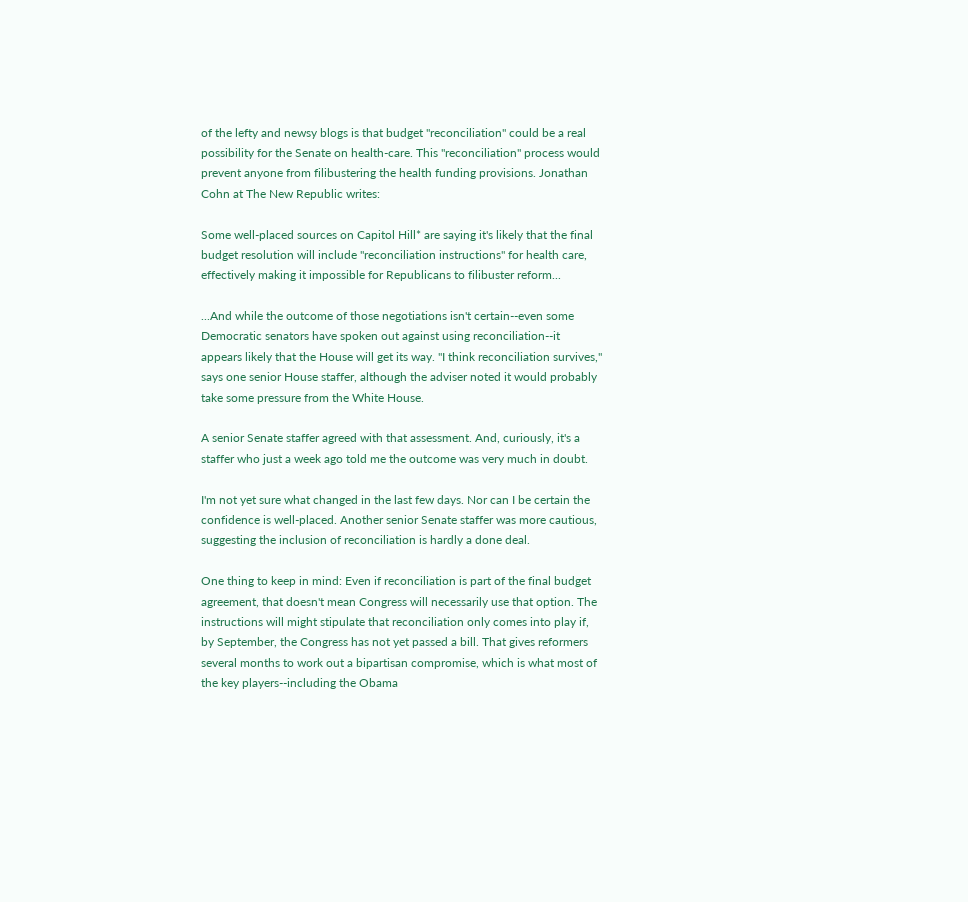of the lefty and newsy blogs is that budget "reconciliation" could be a real possibility for the Senate on health-care. This "reconciliation" process would prevent anyone from filibustering the health funding provisions. Jonathan Cohn at The New Republic writes:

Some well-placed sources on Capitol Hill* are saying it's likely that the final budget resolution will include "reconciliation instructions" for health care, effectively making it impossible for Republicans to filibuster reform...

...And while the outcome of those negotiations isn't certain--even some Democratic senators have spoken out against using reconciliation--it appears likely that the House will get its way. "I think reconciliation survives," says one senior House staffer, although the adviser noted it would probably take some pressure from the White House.

A senior Senate staffer agreed with that assessment. And, curiously, it's a staffer who just a week ago told me the outcome was very much in doubt.

I'm not yet sure what changed in the last few days. Nor can I be certain the confidence is well-placed. Another senior Senate staffer was more cautious, suggesting the inclusion of reconciliation is hardly a done deal.

One thing to keep in mind: Even if reconciliation is part of the final budget agreement, that doesn't mean Congress will necessarily use that option. The instructions will might stipulate that reconciliation only comes into play if, by September, the Congress has not yet passed a bill. That gives reformers several months to work out a bipartisan compromise, which is what most of the key players--including the Obama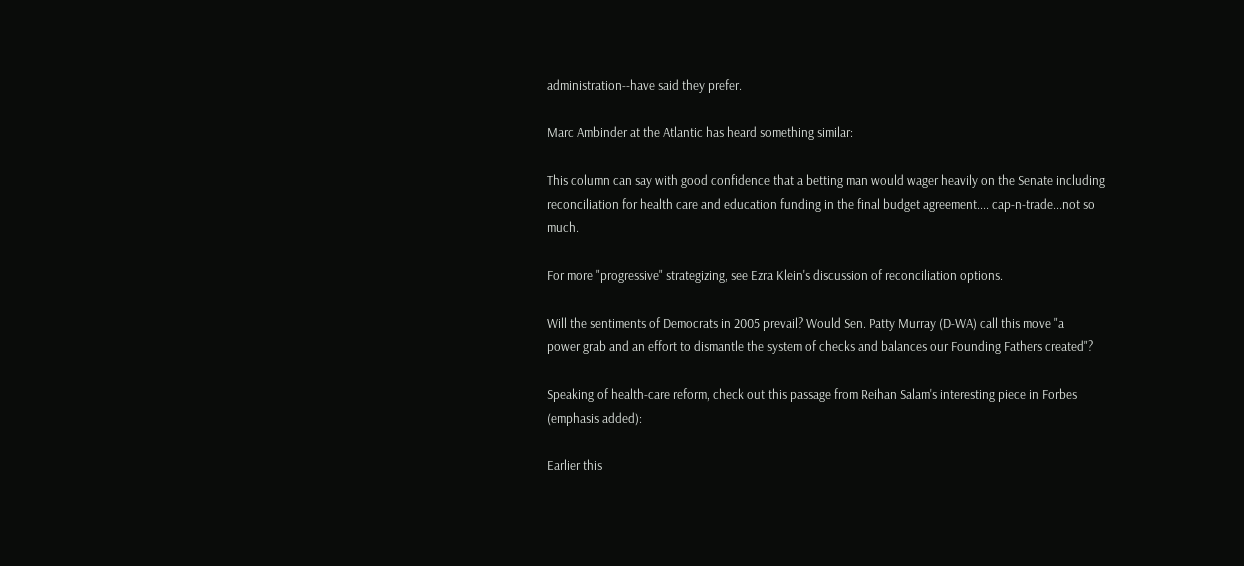administration--have said they prefer.

Marc Ambinder at the Atlantic has heard something similar:

This column can say with good confidence that a betting man would wager heavily on the Senate including reconciliation for health care and education funding in the final budget agreement.... cap-n-trade...not so much.

For more "progressive" strategizing, see Ezra Klein's discussion of reconciliation options.

Will the sentiments of Democrats in 2005 prevail? Would Sen. Patty Murray (D-WA) call this move "a
power grab and an effort to dismantle the system of checks and balances our Founding Fathers created"?

Speaking of health-care reform, check out this passage from Reihan Salam's interesting piece in Forbes (emphasis added):

Earlier this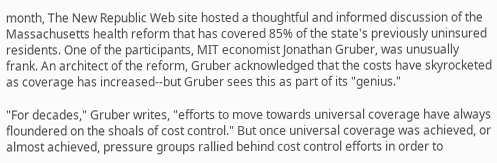month, The New Republic Web site hosted a thoughtful and informed discussion of the Massachusetts health reform that has covered 85% of the state's previously uninsured residents. One of the participants, MIT economist Jonathan Gruber, was unusually frank. An architect of the reform, Gruber acknowledged that the costs have skyrocketed as coverage has increased--but Gruber sees this as part of its "genius."

"For decades," Gruber writes, "efforts to move towards universal coverage have always floundered on the shoals of cost control." But once universal coverage was achieved, or almost achieved, pressure groups rallied behind cost control efforts in order to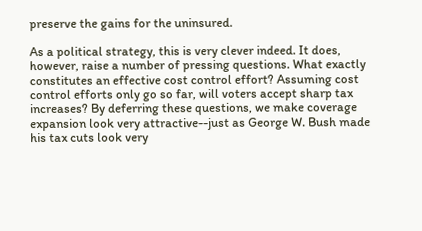preserve the gains for the uninsured.

As a political strategy, this is very clever indeed. It does, however, raise a number of pressing questions. What exactly constitutes an effective cost control effort? Assuming cost control efforts only go so far, will voters accept sharp tax increases? By deferring these questions, we make coverage expansion look very attractive--just as George W. Bush made his tax cuts look very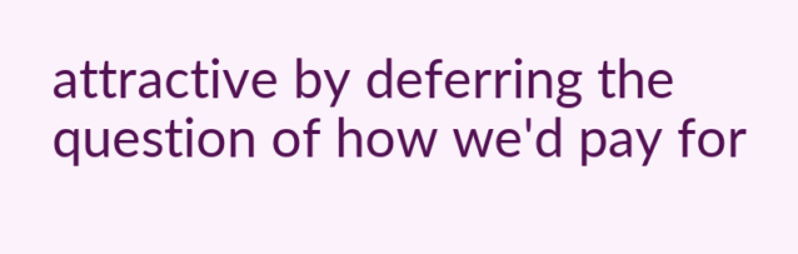attractive by deferring the question of how we'd pay for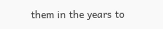them in the years to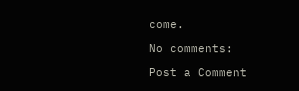come.

No comments:

Post a Comment